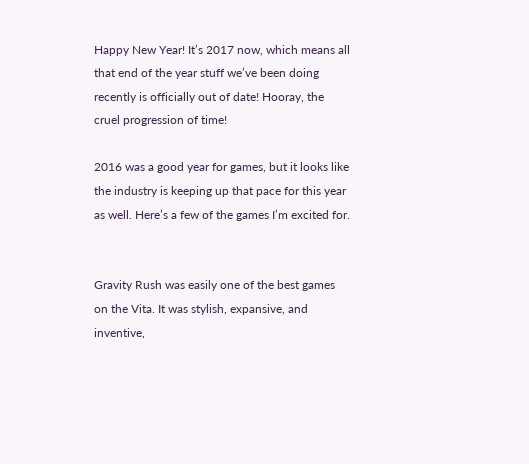Happy New Year! It’s 2017 now, which means all that end of the year stuff we’ve been doing recently is officially out of date! Hooray, the cruel progression of time!

2016 was a good year for games, but it looks like the industry is keeping up that pace for this year as well. Here’s a few of the games I’m excited for.


Gravity Rush was easily one of the best games on the Vita. It was stylish, expansive, and inventive,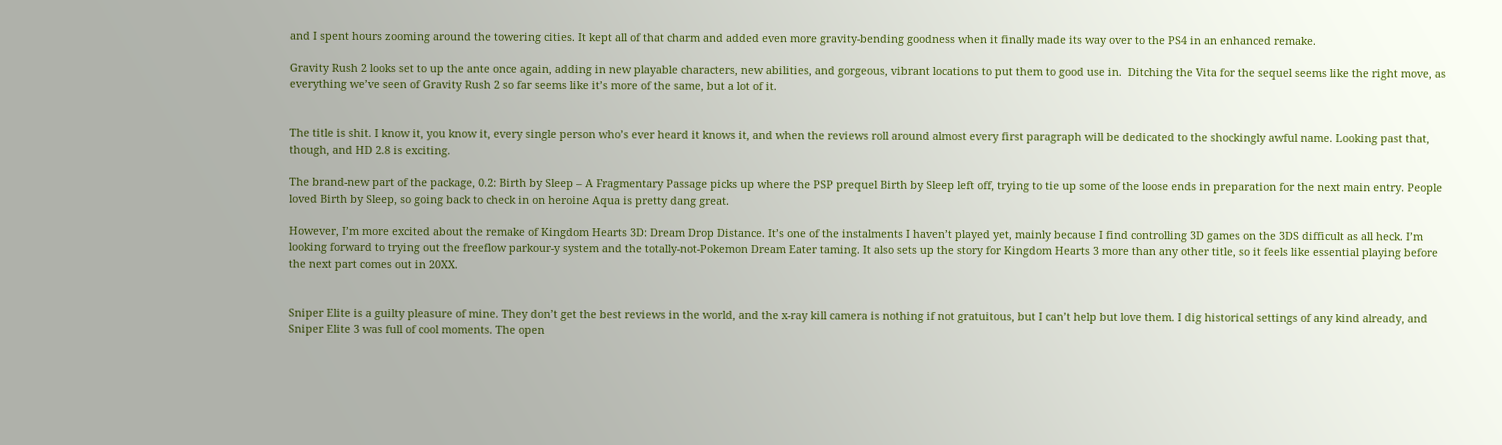and I spent hours zooming around the towering cities. It kept all of that charm and added even more gravity-bending goodness when it finally made its way over to the PS4 in an enhanced remake.

Gravity Rush 2 looks set to up the ante once again, adding in new playable characters, new abilities, and gorgeous, vibrant locations to put them to good use in.  Ditching the Vita for the sequel seems like the right move, as everything we’ve seen of Gravity Rush 2 so far seems like it’s more of the same, but a lot of it.


The title is shit. I know it, you know it, every single person who’s ever heard it knows it, and when the reviews roll around almost every first paragraph will be dedicated to the shockingly awful name. Looking past that, though, and HD 2.8 is exciting.

The brand-new part of the package, 0.2: Birth by Sleep – A Fragmentary Passage picks up where the PSP prequel Birth by Sleep left off, trying to tie up some of the loose ends in preparation for the next main entry. People loved Birth by Sleep, so going back to check in on heroine Aqua is pretty dang great.

However, I’m more excited about the remake of Kingdom Hearts 3D: Dream Drop Distance. It’s one of the instalments I haven’t played yet, mainly because I find controlling 3D games on the 3DS difficult as all heck. I’m looking forward to trying out the freeflow parkour-y system and the totally-not-Pokemon Dream Eater taming. It also sets up the story for Kingdom Hearts 3 more than any other title, so it feels like essential playing before the next part comes out in 20XX.


Sniper Elite is a guilty pleasure of mine. They don’t get the best reviews in the world, and the x-ray kill camera is nothing if not gratuitous, but I can’t help but love them. I dig historical settings of any kind already, and Sniper Elite 3 was full of cool moments. The open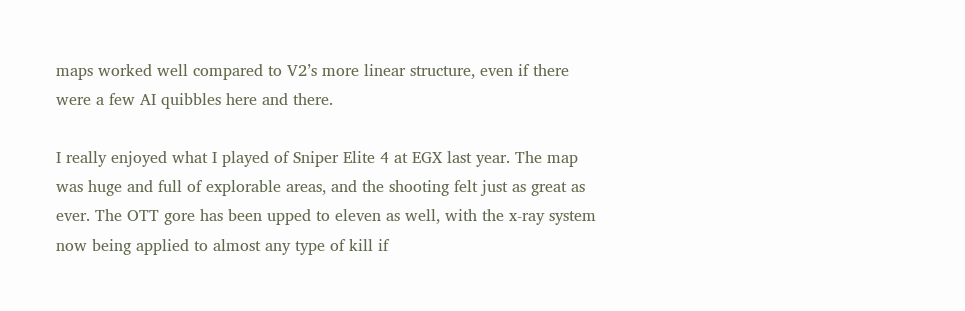maps worked well compared to V2’s more linear structure, even if there were a few AI quibbles here and there.

I really enjoyed what I played of Sniper Elite 4 at EGX last year. The map was huge and full of explorable areas, and the shooting felt just as great as ever. The OTT gore has been upped to eleven as well, with the x-ray system now being applied to almost any type of kill if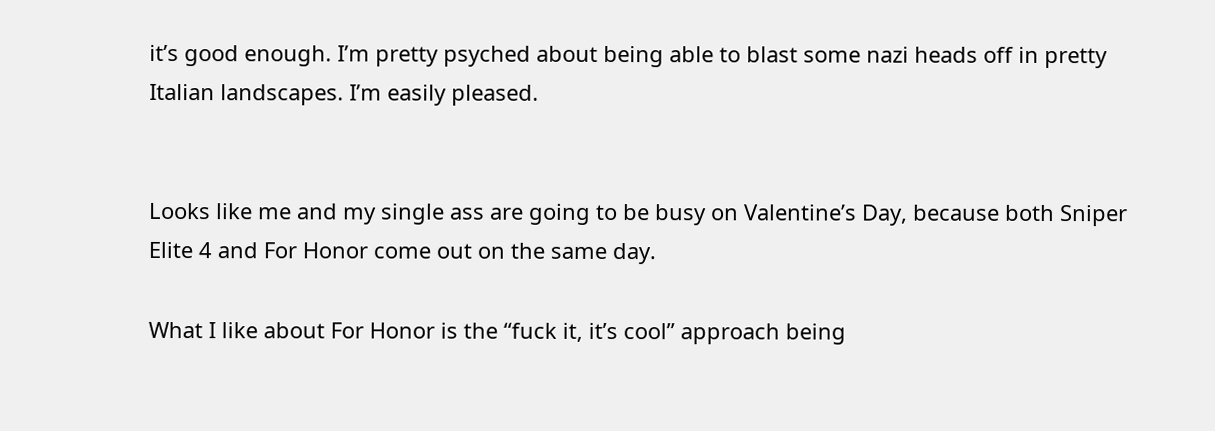it’s good enough. I’m pretty psyched about being able to blast some nazi heads off in pretty Italian landscapes. I’m easily pleased.


Looks like me and my single ass are going to be busy on Valentine’s Day, because both Sniper Elite 4 and For Honor come out on the same day.

What I like about For Honor is the “fuck it, it’s cool” approach being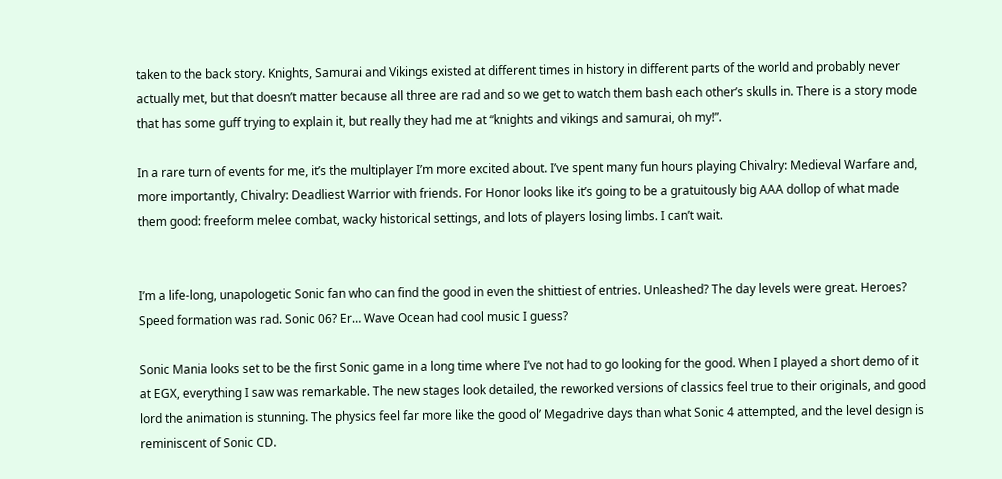taken to the back story. Knights, Samurai and Vikings existed at different times in history in different parts of the world and probably never actually met, but that doesn’t matter because all three are rad and so we get to watch them bash each other’s skulls in. There is a story mode that has some guff trying to explain it, but really they had me at “knights and vikings and samurai, oh my!”.

In a rare turn of events for me, it’s the multiplayer I’m more excited about. I’ve spent many fun hours playing Chivalry: Medieval Warfare and, more importantly, Chivalry: Deadliest Warrior with friends. For Honor looks like it’s going to be a gratuitously big AAA dollop of what made them good: freeform melee combat, wacky historical settings, and lots of players losing limbs. I can’t wait.


I’m a life-long, unapologetic Sonic fan who can find the good in even the shittiest of entries. Unleashed? The day levels were great. Heroes? Speed formation was rad. Sonic 06? Er… Wave Ocean had cool music I guess?

Sonic Mania looks set to be the first Sonic game in a long time where I’ve not had to go looking for the good. When I played a short demo of it at EGX, everything I saw was remarkable. The new stages look detailed, the reworked versions of classics feel true to their originals, and good lord the animation is stunning. The physics feel far more like the good ol’ Megadrive days than what Sonic 4 attempted, and the level design is reminiscent of Sonic CD.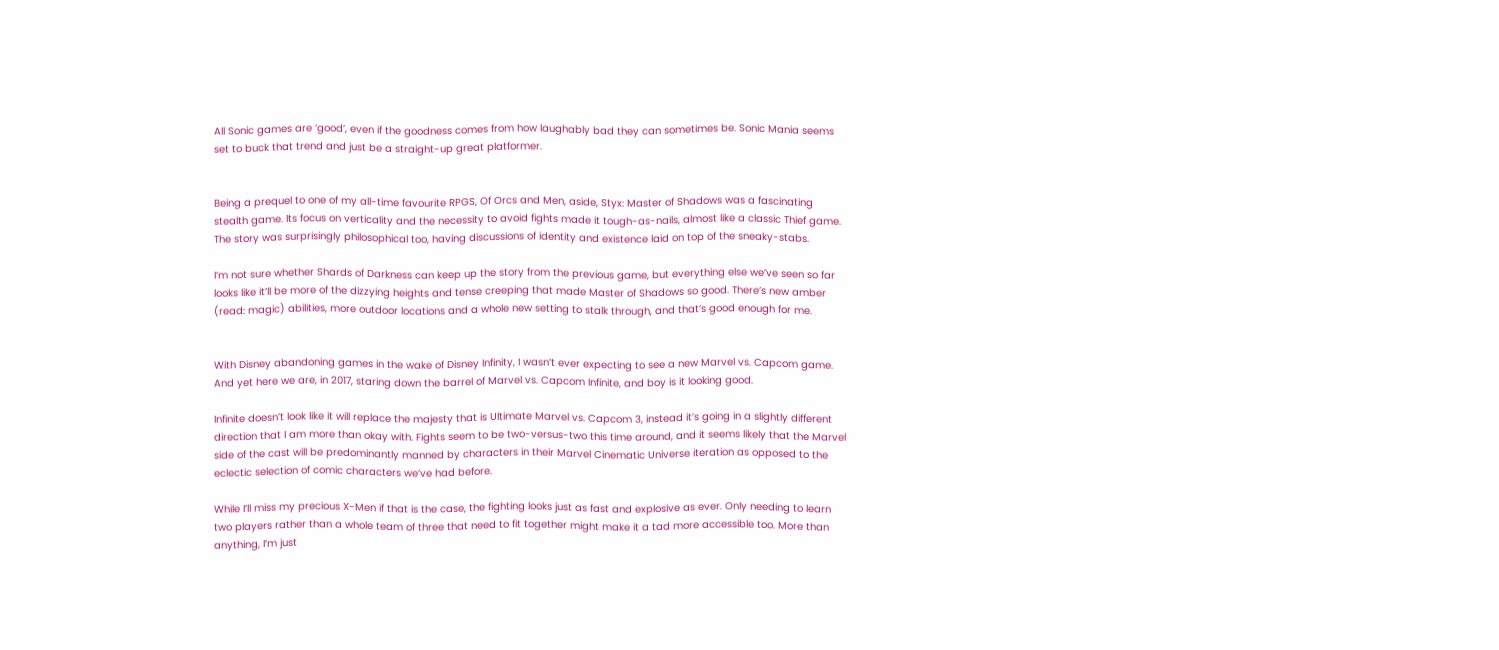All Sonic games are ‘good’, even if the goodness comes from how laughably bad they can sometimes be. Sonic Mania seems set to buck that trend and just be a straight-up great platformer.


Being a prequel to one of my all-time favourite RPGS, Of Orcs and Men, aside, Styx: Master of Shadows was a fascinating stealth game. Its focus on verticality and the necessity to avoid fights made it tough-as-nails, almost like a classic Thief game. The story was surprisingly philosophical too, having discussions of identity and existence laid on top of the sneaky-stabs.

I’m not sure whether Shards of Darkness can keep up the story from the previous game, but everything else we’ve seen so far looks like it’ll be more of the dizzying heights and tense creeping that made Master of Shadows so good. There’s new amber (read: magic) abilities, more outdoor locations and a whole new setting to stalk through, and that’s good enough for me.


With Disney abandoning games in the wake of Disney Infinity, I wasn’t ever expecting to see a new Marvel vs. Capcom game. And yet here we are, in 2017, staring down the barrel of Marvel vs. Capcom Infinite, and boy is it looking good.

Infinite doesn’t look like it will replace the majesty that is Ultimate Marvel vs. Capcom 3, instead it’s going in a slightly different direction that I am more than okay with. Fights seem to be two-versus-two this time around, and it seems likely that the Marvel side of the cast will be predominantly manned by characters in their Marvel Cinematic Universe iteration as opposed to the eclectic selection of comic characters we’ve had before.

While I’ll miss my precious X-Men if that is the case, the fighting looks just as fast and explosive as ever. Only needing to learn two players rather than a whole team of three that need to fit together might make it a tad more accessible too. More than anything, I’m just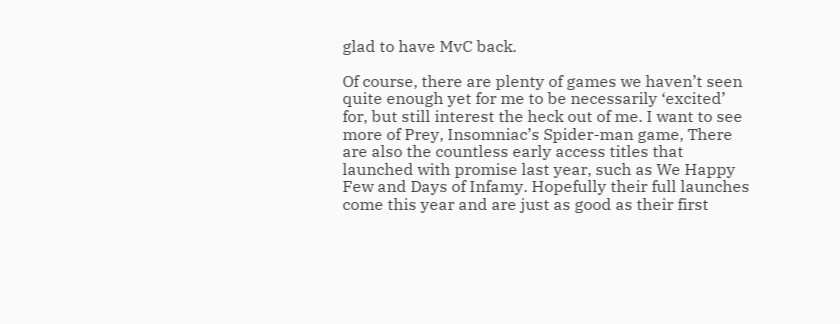glad to have MvC back.

Of course, there are plenty of games we haven’t seen quite enough yet for me to be necessarily ‘excited’ for, but still interest the heck out of me. I want to see more of Prey, Insomniac’s Spider-man game, There are also the countless early access titles that launched with promise last year, such as We Happy Few and Days of Infamy. Hopefully their full launches come this year and are just as good as their first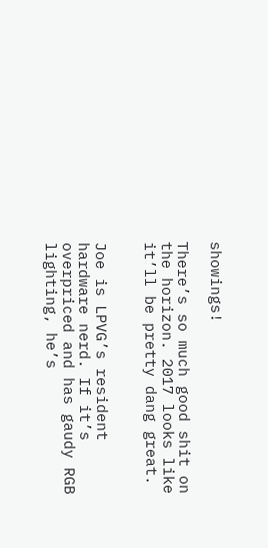showings!

There’s so much good shit on the horizon. 2017 looks like it’ll be pretty dang great.


Joe is LPVG’s resident hardware nerd. If it’s overpriced and has gaudy RGB lighting, he’s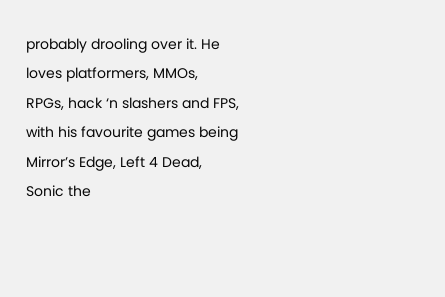probably drooling over it. He loves platformers, MMOs, RPGs, hack ‘n slashers and FPS, with his favourite games being Mirror’s Edge, Left 4 Dead, Sonic the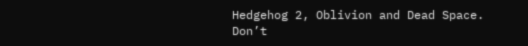Hedgehog 2, Oblivion and Dead Space. Don’t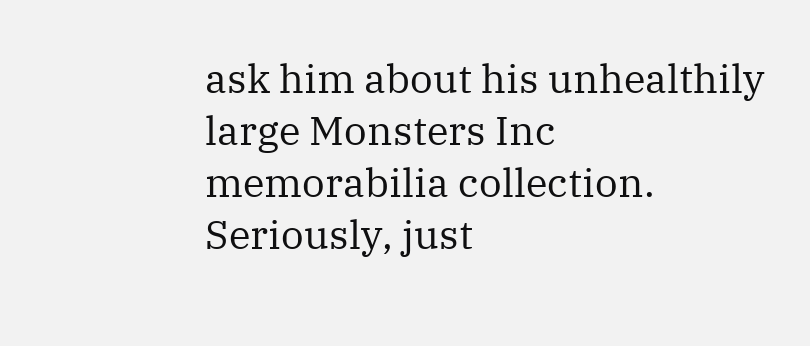ask him about his unhealthily large Monsters Inc memorabilia collection. Seriously, just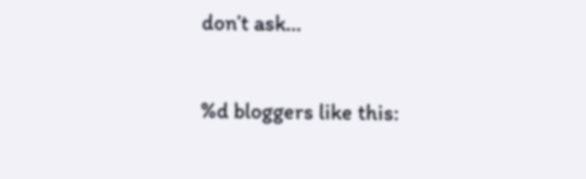don’t ask…

%d bloggers like this: